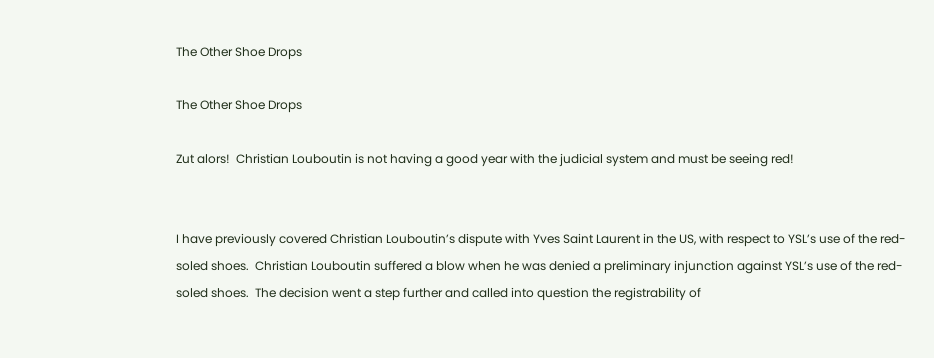The Other Shoe Drops

The Other Shoe Drops

Zut alors!  Christian Louboutin is not having a good year with the judicial system and must be seeing red!


I have previously covered Christian Louboutin’s dispute with Yves Saint Laurent in the US, with respect to YSL’s use of the red-soled shoes.  Christian Louboutin suffered a blow when he was denied a preliminary injunction against YSL’s use of the red-soled shoes.  The decision went a step further and called into question the registrability of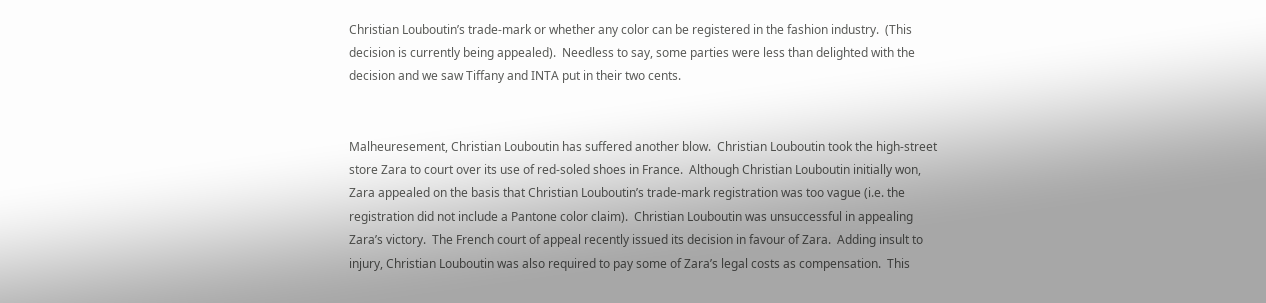Christian Louboutin’s trade-mark or whether any color can be registered in the fashion industry.  (This decision is currently being appealed).  Needless to say, some parties were less than delighted with the decision and we saw Tiffany and INTA put in their two cents.


Malheuresement, Christian Louboutin has suffered another blow.  Christian Louboutin took the high-street store Zara to court over its use of red-soled shoes in France.  Although Christian Louboutin initially won, Zara appealed on the basis that Christian Louboutin’s trade-mark registration was too vague (i.e. the registration did not include a Pantone color claim).  Christian Louboutin was unsuccessful in appealing Zara’s victory.  The French court of appeal recently issued its decision in favour of Zara.  Adding insult to injury, Christian Louboutin was also required to pay some of Zara’s legal costs as compensation.  This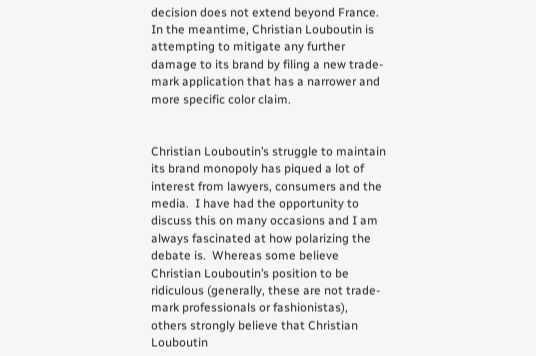decision does not extend beyond France.  In the meantime, Christian Louboutin is attempting to mitigate any further damage to its brand by filing a new trade-mark application that has a narrower and more specific color claim.


Christian Louboutin’s struggle to maintain its brand monopoly has piqued a lot of interest from lawyers, consumers and the media.  I have had the opportunity to discuss this on many occasions and I am always fascinated at how polarizing the debate is.  Whereas some believe Christian Louboutin’s position to be ridiculous (generally, these are not trade-mark professionals or fashionistas), others strongly believe that Christian Louboutin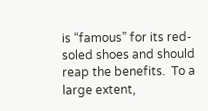is “famous” for its red-soled shoes and should reap the benefits.  To a large extent,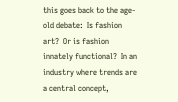this goes back to the age-old debate:  Is fashion art?  Or is fashion innately functional?  In an industry where trends are a central concept,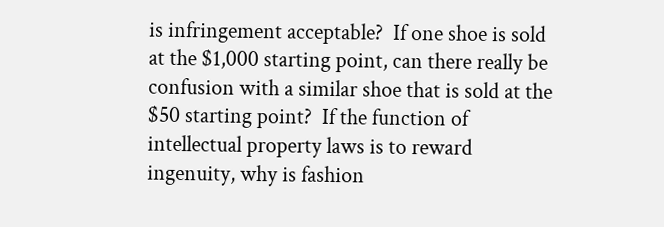is infringement acceptable?  If one shoe is sold at the $1,000 starting point, can there really be confusion with a similar shoe that is sold at the $50 starting point?  If the function of intellectual property laws is to reward ingenuity, why is fashion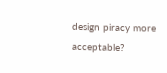design piracy more acceptable?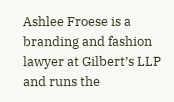Ashlee Froese is a branding and fashion lawyer at Gilbert’s LLP and runs the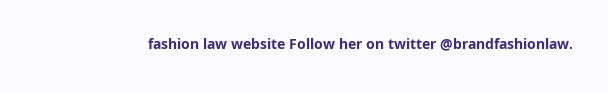fashion law website Follow her on twitter @brandfashionlaw.